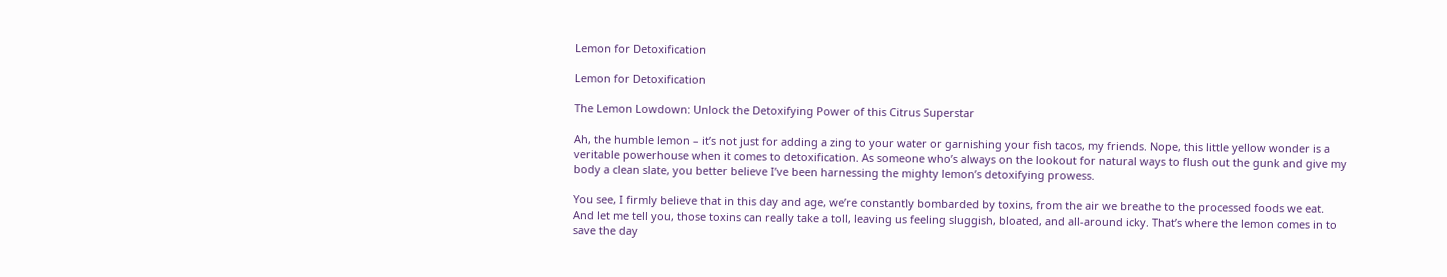Lemon for Detoxification

Lemon for Detoxification

The Lemon Lowdown: Unlock the Detoxifying Power of this Citrus Superstar

Ah, the humble lemon – it’s not just for adding a zing to your water or garnishing your fish tacos, my friends. Nope, this little yellow wonder is a veritable powerhouse when it comes to detoxification. As someone who’s always on the lookout for natural ways to flush out the gunk and give my body a clean slate, you better believe I’ve been harnessing the mighty lemon’s detoxifying prowess.

You see, I firmly believe that in this day and age, we’re constantly bombarded by toxins, from the air we breathe to the processed foods we eat. And let me tell you, those toxins can really take a toll, leaving us feeling sluggish, bloated, and all-around icky. That’s where the lemon comes in to save the day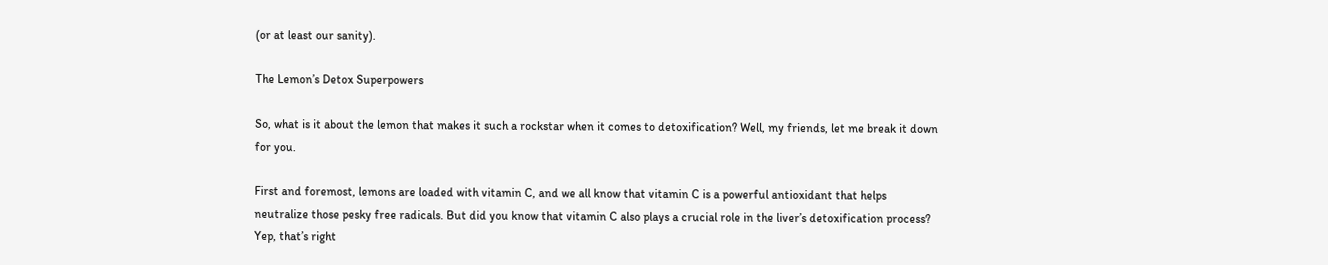(or at least our sanity).

The Lemon’s Detox Superpowers

So, what is it about the lemon that makes it such a rockstar when it comes to detoxification? Well, my friends, let me break it down for you.

First and foremost, lemons are loaded with vitamin C, and we all know that vitamin C is a powerful antioxidant that helps neutralize those pesky free radicals. But did you know that vitamin C also plays a crucial role in the liver’s detoxification process? Yep, that’s right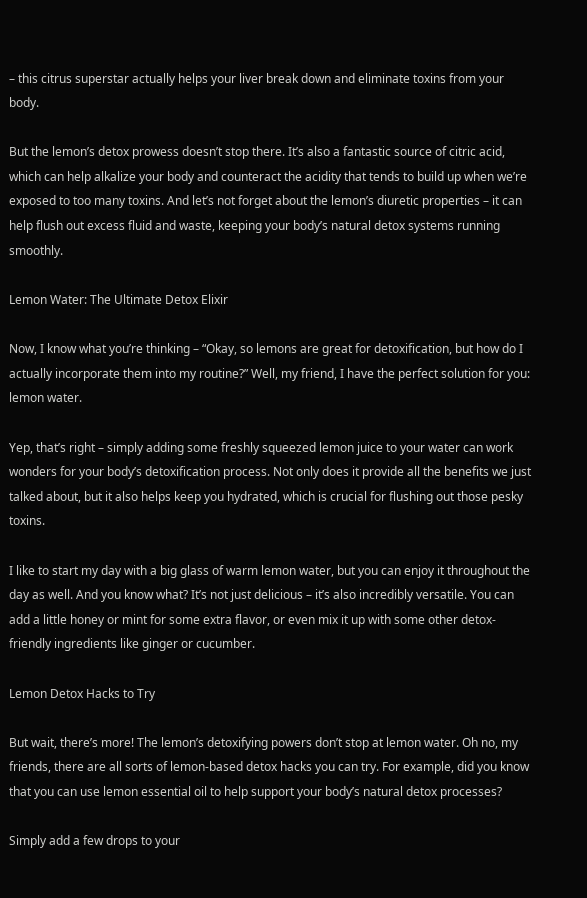– this citrus superstar actually helps your liver break down and eliminate toxins from your body.

But the lemon’s detox prowess doesn’t stop there. It’s also a fantastic source of citric acid, which can help alkalize your body and counteract the acidity that tends to build up when we’re exposed to too many toxins. And let’s not forget about the lemon’s diuretic properties – it can help flush out excess fluid and waste, keeping your body’s natural detox systems running smoothly.

Lemon Water: The Ultimate Detox Elixir

Now, I know what you’re thinking – “Okay, so lemons are great for detoxification, but how do I actually incorporate them into my routine?” Well, my friend, I have the perfect solution for you: lemon water.

Yep, that’s right – simply adding some freshly squeezed lemon juice to your water can work wonders for your body’s detoxification process. Not only does it provide all the benefits we just talked about, but it also helps keep you hydrated, which is crucial for flushing out those pesky toxins.

I like to start my day with a big glass of warm lemon water, but you can enjoy it throughout the day as well. And you know what? It’s not just delicious – it’s also incredibly versatile. You can add a little honey or mint for some extra flavor, or even mix it up with some other detox-friendly ingredients like ginger or cucumber.

Lemon Detox Hacks to Try

But wait, there’s more! The lemon’s detoxifying powers don’t stop at lemon water. Oh no, my friends, there are all sorts of lemon-based detox hacks you can try. For example, did you know that you can use lemon essential oil to help support your body’s natural detox processes?

Simply add a few drops to your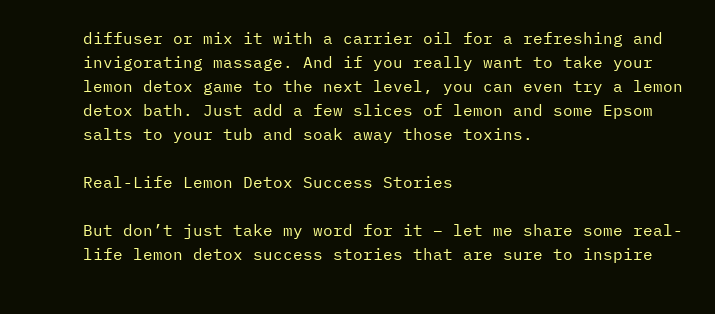diffuser or mix it with a carrier oil for a refreshing and invigorating massage. And if you really want to take your lemon detox game to the next level, you can even try a lemon detox bath. Just add a few slices of lemon and some Epsom salts to your tub and soak away those toxins.

Real-Life Lemon Detox Success Stories

But don’t just take my word for it – let me share some real-life lemon detox success stories that are sure to inspire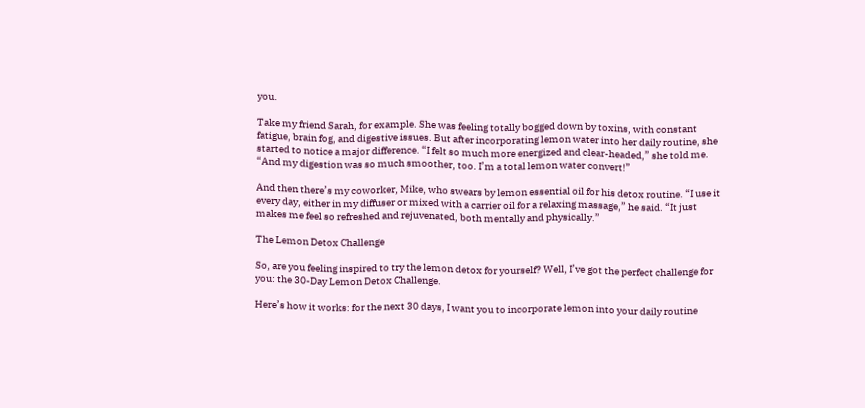you.

Take my friend Sarah, for example. She was feeling totally bogged down by toxins, with constant fatigue, brain fog, and digestive issues. But after incorporating lemon water into her daily routine, she started to notice a major difference. “I felt so much more energized and clear-headed,” she told me. “And my digestion was so much smoother, too. I’m a total lemon water convert!”

And then there’s my coworker, Mike, who swears by lemon essential oil for his detox routine. “I use it every day, either in my diffuser or mixed with a carrier oil for a relaxing massage,” he said. “It just makes me feel so refreshed and rejuvenated, both mentally and physically.”

The Lemon Detox Challenge

So, are you feeling inspired to try the lemon detox for yourself? Well, I’ve got the perfect challenge for you: the 30-Day Lemon Detox Challenge.

Here’s how it works: for the next 30 days, I want you to incorporate lemon into your daily routine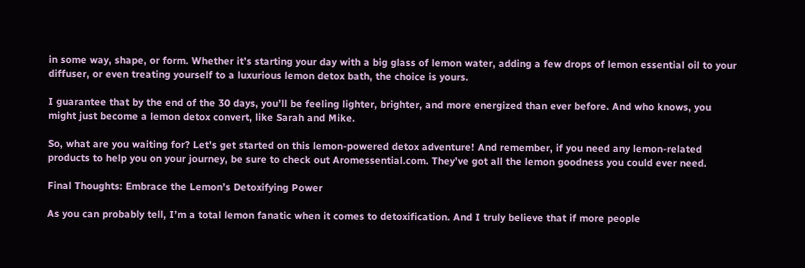in some way, shape, or form. Whether it’s starting your day with a big glass of lemon water, adding a few drops of lemon essential oil to your diffuser, or even treating yourself to a luxurious lemon detox bath, the choice is yours.

I guarantee that by the end of the 30 days, you’ll be feeling lighter, brighter, and more energized than ever before. And who knows, you might just become a lemon detox convert, like Sarah and Mike.

So, what are you waiting for? Let’s get started on this lemon-powered detox adventure! And remember, if you need any lemon-related products to help you on your journey, be sure to check out Aromessential.com. They’ve got all the lemon goodness you could ever need.

Final Thoughts: Embrace the Lemon’s Detoxifying Power

As you can probably tell, I’m a total lemon fanatic when it comes to detoxification. And I truly believe that if more people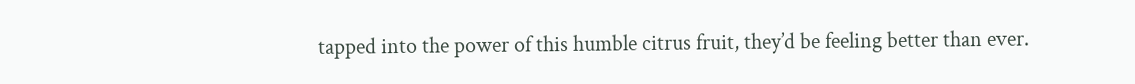tapped into the power of this humble citrus fruit, they’d be feeling better than ever.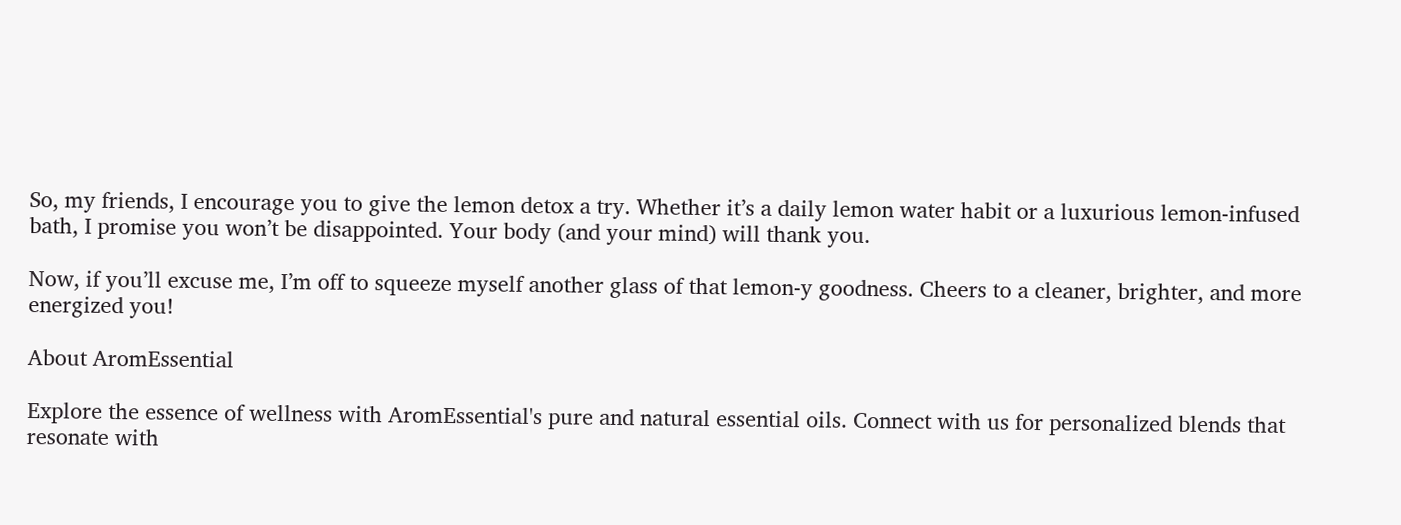So, my friends, I encourage you to give the lemon detox a try. Whether it’s a daily lemon water habit or a luxurious lemon-infused bath, I promise you won’t be disappointed. Your body (and your mind) will thank you.

Now, if you’ll excuse me, I’m off to squeeze myself another glass of that lemon-y goodness. Cheers to a cleaner, brighter, and more energized you!

About AromEssential

Explore the essence of wellness with AromEssential's pure and natural essential oils. Connect with us for personalized blends that resonate with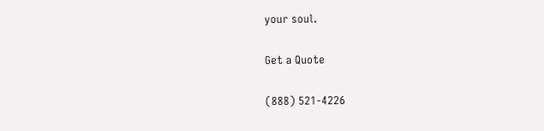your soul.

Get a Quote

(888) 521-4226